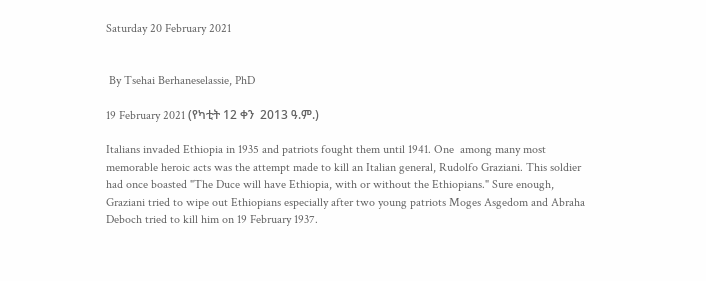Saturday 20 February 2021


 By Tsehai Berhaneselassie, PhD

19 February 2021 (የካቲት 12 ቀን  2013 ዓ.ም.)

Italians invaded Ethiopia in 1935 and patriots fought them until 1941. One  among many most memorable heroic acts was the attempt made to kill an Italian general, Rudolfo Graziani. This soldier had once boasted "The Duce will have Ethiopia, with or without the Ethiopians." Sure enough, Graziani tried to wipe out Ethiopians especially after two young patriots Moges Asgedom and Abraha Deboch tried to kill him on 19 February 1937.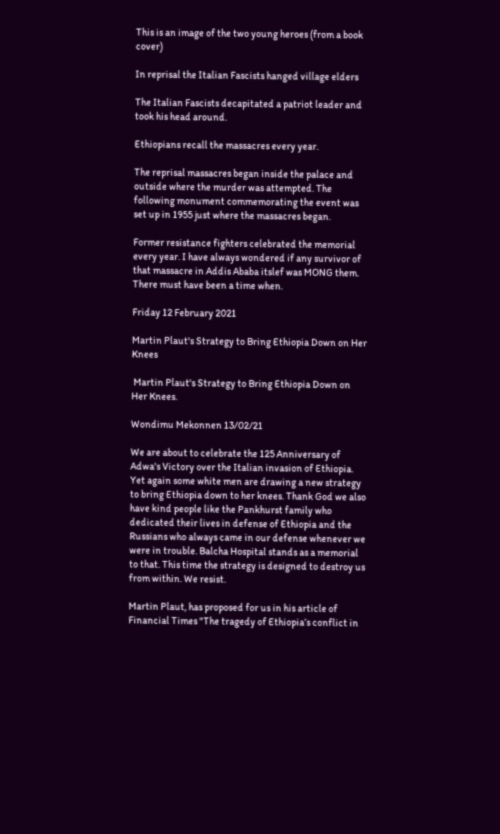This is an image of the two young heroes (from a book cover)

In reprisal the Italian Fascists hanged village elders

The Italian Fascists decapitated a patriot leader and took his head around.

Ethiopians recall the massacres every year.

The reprisal massacres began inside the palace and outside where the murder was attempted. The following monument commemorating the event was set up in 1955 just where the massacres began.

Former resistance fighters celebrated the memorial every year. I have always wondered if any survivor of that massacre in Addis Ababa itslef was MONG them. There must have been a time when.

Friday 12 February 2021

Martin Plaut's Strategy to Bring Ethiopia Down on Her Knees

 Martin Plaut's Strategy to Bring Ethiopia Down on Her Knees.

Wondimu Mekonnen 13/02/21

We are about to celebrate the 125 Anniversary of Adwa's Victory over the Italian invasion of Ethiopia. Yet again some white men are drawing a new strategy to bring Ethiopia down to her knees. Thank God we also have kind people like the Pankhurst family who dedicated their lives in defense of Ethiopia and the Russians who always came in our defense whenever we were in trouble. Balcha Hospital stands as a memorial to that. This time the strategy is designed to destroy us from within. We resist.

Martin Plaut, has proposed for us in his article of Financial Times "The tragedy of Ethiopia’s conflict in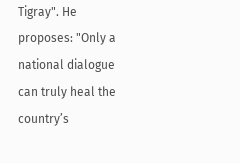Tigray". He proposes: "Only a national dialogue can truly heal the country’s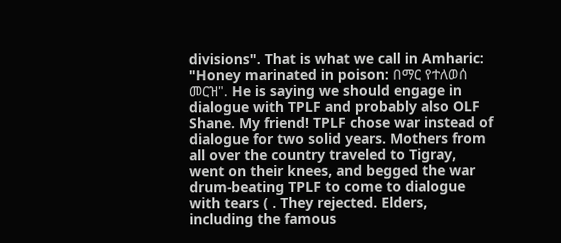divisions". That is what we call in Amharic: "Honey marinated in poison: በማር የተለወሰ መርዝ". He is saying we should engage in dialogue with TPLF and probably also OLF Shane. My friend! TPLF chose war instead of dialogue for two solid years. Mothers from all over the country traveled to Tigray, went on their knees, and begged the war drum-beating TPLF to come to dialogue with tears ( . They rejected. Elders, including the famous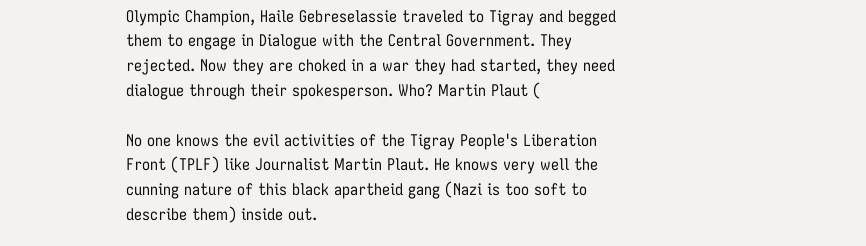Olympic Champion, Haile Gebreselassie traveled to Tigray and begged them to engage in Dialogue with the Central Government. They rejected. Now they are choked in a war they had started, they need dialogue through their spokesperson. Who? Martin Plaut (

No one knows the evil activities of the Tigray People's Liberation Front (TPLF) like Journalist Martin Plaut. He knows very well the cunning nature of this black apartheid gang (Nazi is too soft to describe them) inside out.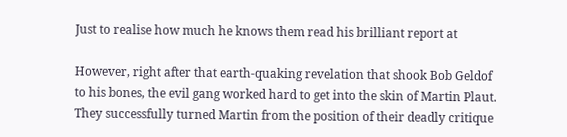Just to realise how much he knows them read his brilliant report at

However, right after that earth-quaking revelation that shook Bob Geldof to his bones, the evil gang worked hard to get into the skin of Martin Plaut. They successfully turned Martin from the position of their deadly critique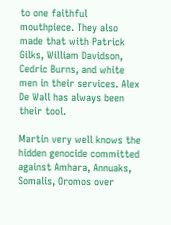to one faithful mouthpiece. They also made that with Patrick Gilks, William Davidson, Cedric Burns, and white men in their services. Alex De Wall has always been their tool.

Martin very well knows the hidden genocide committed against Amhara, Annuaks, Somalis, Oromos over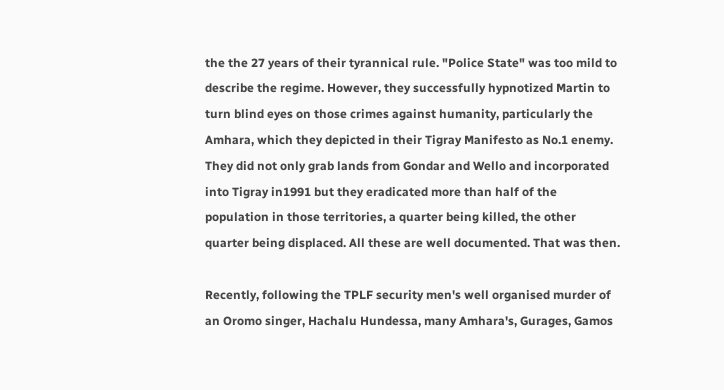the the 27 years of their tyrannical rule. "Police State" was too mild to describe the regime. However, they successfully hypnotized Martin to turn blind eyes on those crimes against humanity, particularly the Amhara, which they depicted in their Tigray Manifesto as No.1 enemy.  They did not only grab lands from Gondar and Wello and incorporated into Tigray in1991 but they eradicated more than half of the population in those territories, a quarter being killed, the other quarter being displaced. All these are well documented. That was then.

Recently, following the TPLF security men's well organised murder of an Oromo singer, Hachalu Hundessa, many Amhara's, Gurages, Gamos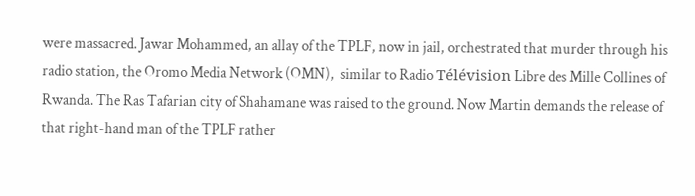were massacred. Jawar Mohammed, an allay of the TPLF, now in jail, orchestrated that murder through his radio station, the Oromo Media Network (OMN),  similar to Radio Télévision Libre des Mille Collines of Rwanda. The Ras Tafarian city of Shahamane was raised to the ground. Now Martin demands the release of that right-hand man of the TPLF rather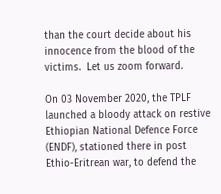than the court decide about his innocence from the blood of the victims.  Let us zoom forward.

On 03 November 2020, the TPLF launched a bloody attack on restive Ethiopian National Defence Force (ENDF), stationed there in post Ethio-Eritrean war, to defend the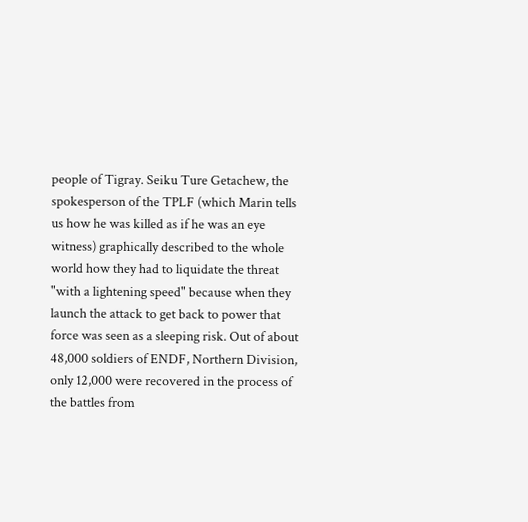people of Tigray. Seiku Ture Getachew, the spokesperson of the TPLF (which Marin tells us how he was killed as if he was an eye witness) graphically described to the whole world how they had to liquidate the threat "with a lightening speed" because when they launch the attack to get back to power that force was seen as a sleeping risk. Out of about 48,000 soldiers of ENDF, Northern Division, only 12,000 were recovered in the process of the battles from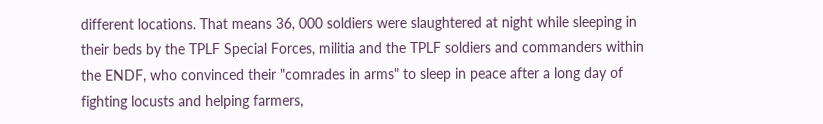different locations. That means 36, 000 soldiers were slaughtered at night while sleeping in their beds by the TPLF Special Forces, militia and the TPLF soldiers and commanders within the ENDF, who convinced their "comrades in arms" to sleep in peace after a long day of fighting locusts and helping farmers,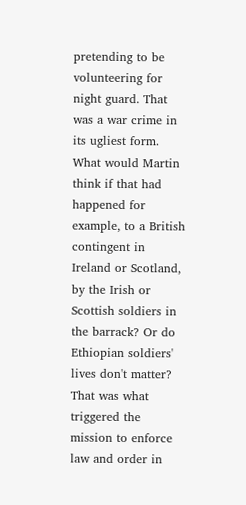pretending to be volunteering for night guard. That was a war crime in its ugliest form. What would Martin think if that had happened for example, to a British contingent in Ireland or Scotland, by the Irish or Scottish soldiers in the barrack? Or do Ethiopian soldiers' lives don't matter? That was what triggered the mission to enforce law and order in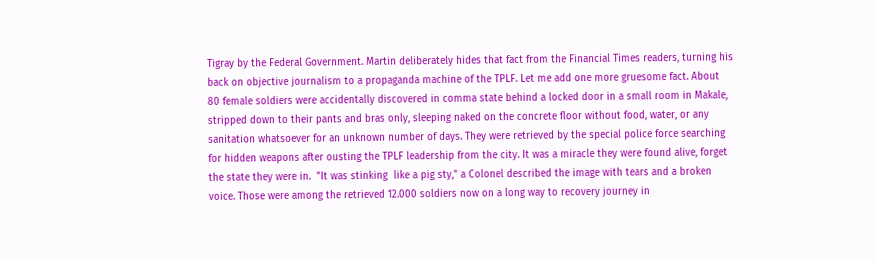Tigray by the Federal Government. Martin deliberately hides that fact from the Financial Times readers, turning his back on objective journalism to a propaganda machine of the TPLF. Let me add one more gruesome fact. About 80 female soldiers were accidentally discovered in comma state behind a locked door in a small room in Makale, stripped down to their pants and bras only, sleeping naked on the concrete floor without food, water, or any sanitation whatsoever for an unknown number of days. They were retrieved by the special police force searching for hidden weapons after ousting the TPLF leadership from the city. It was a miracle they were found alive, forget the state they were in.  "It was stinking  like a pig sty," a Colonel described the image with tears and a broken voice. Those were among the retrieved 12.000 soldiers now on a long way to recovery journey in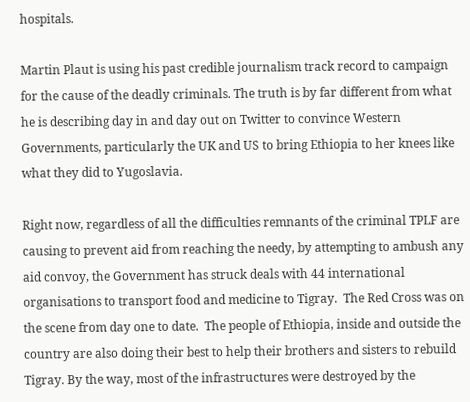hospitals.

Martin Plaut is using his past credible journalism track record to campaign for the cause of the deadly criminals. The truth is by far different from what he is describing day in and day out on Twitter to convince Western Governments, particularly the UK and US to bring Ethiopia to her knees like what they did to Yugoslavia.

Right now, regardless of all the difficulties remnants of the criminal TPLF are causing to prevent aid from reaching the needy, by attempting to ambush any aid convoy, the Government has struck deals with 44 international organisations to transport food and medicine to Tigray.  The Red Cross was on the scene from day one to date.  The people of Ethiopia, inside and outside the country are also doing their best to help their brothers and sisters to rebuild Tigray. By the way, most of the infrastructures were destroyed by the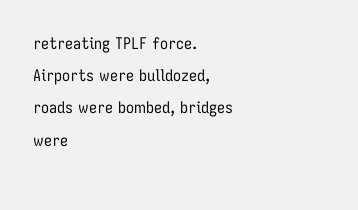retreating TPLF force. Airports were bulldozed, roads were bombed, bridges were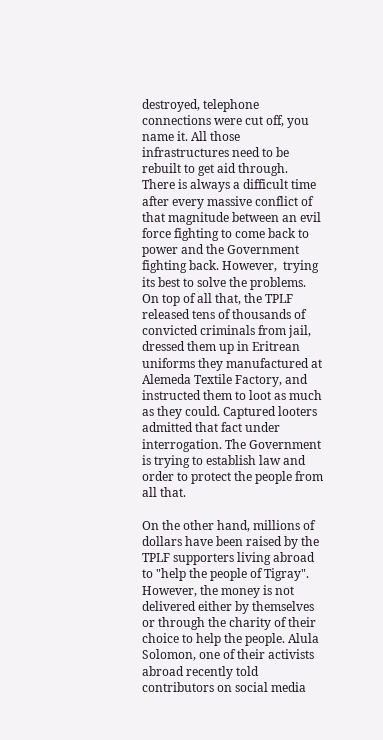destroyed, telephone connections were cut off, you name it. All those infrastructures need to be rebuilt to get aid through.  There is always a difficult time after every massive conflict of that magnitude between an evil force fighting to come back to power and the Government fighting back. However,  trying its best to solve the problems. On top of all that, the TPLF released tens of thousands of convicted criminals from jail, dressed them up in Eritrean uniforms they manufactured at Alemeda Textile Factory, and instructed them to loot as much as they could. Captured looters admitted that fact under interrogation. The Government is trying to establish law and order to protect the people from all that.

On the other hand, millions of dollars have been raised by the TPLF supporters living abroad to "help the people of Tigray". However, the money is not delivered either by themselves or through the charity of their choice to help the people. Alula Solomon, one of their activists abroad recently told contributors on social media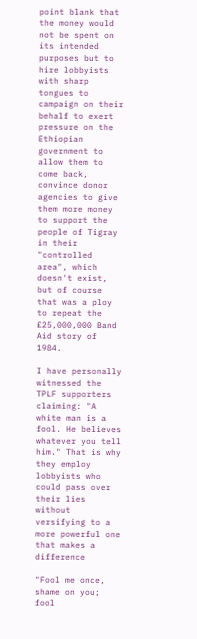point blank that the money would not be spent on its intended purposes but to hire lobbyists with sharp tongues to campaign on their behalf to exert pressure on the Ethiopian government to allow them to come back, convince donor agencies to give them more money to support the people of Tigray in their "controlled area", which doesn't exist, but of course that was a ploy to repeat the £25,000,000 Band Aid story of 1984.

I have personally witnessed the TPLF supporters claiming: "A white man is a fool. He believes whatever you tell him." That is why they employ lobbyists who could pass over their lies without versifying to a more powerful one that makes a difference

"Fool me once, shame on you; fool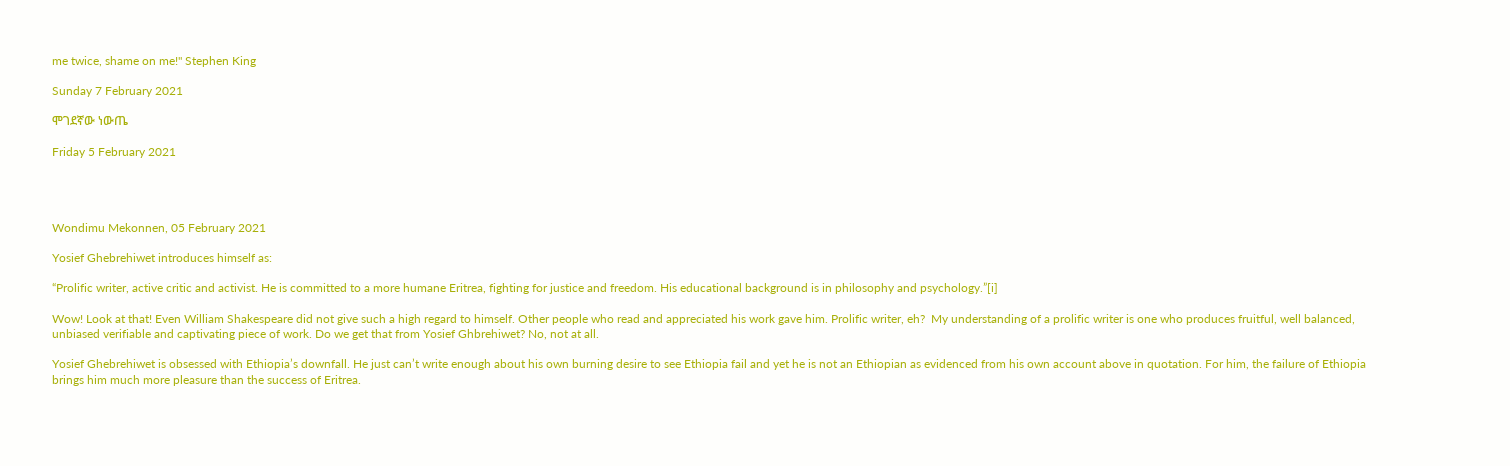me twice, shame on me!" Stephen King

Sunday 7 February 2021

ሞገደኛው ነውጤ

Friday 5 February 2021




Wondimu Mekonnen, 05 February 2021

Yosief Ghebrehiwet introduces himself as:

“Prolific writer, active critic and activist. He is committed to a more humane Eritrea, fighting for justice and freedom. His educational background is in philosophy and psychology.”[i]

Wow! Look at that! Even William Shakespeare did not give such a high regard to himself. Other people who read and appreciated his work gave him. Prolific writer, eh?  My understanding of a prolific writer is one who produces fruitful, well balanced, unbiased verifiable and captivating piece of work. Do we get that from Yosief Ghbrehiwet? No, not at all.

Yosief Ghebrehiwet is obsessed with Ethiopia’s downfall. He just can’t write enough about his own burning desire to see Ethiopia fail and yet he is not an Ethiopian as evidenced from his own account above in quotation. For him, the failure of Ethiopia brings him much more pleasure than the success of Eritrea.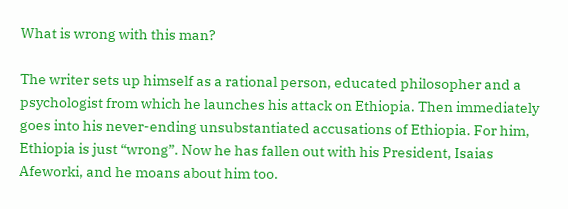What is wrong with this man?

The writer sets up himself as a rational person, educated philosopher and a psychologist from which he launches his attack on Ethiopia. Then immediately goes into his never-ending unsubstantiated accusations of Ethiopia. For him, Ethiopia is just “wrong”. Now he has fallen out with his President, Isaias Afeworki, and he moans about him too.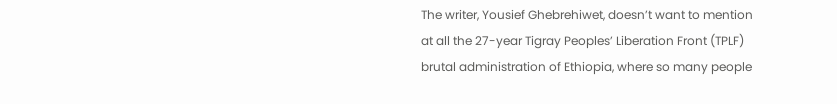The writer, Yousief Ghebrehiwet, doesn’t want to mention at all the 27-year Tigray Peoples’ Liberation Front (TPLF) brutal administration of Ethiopia, where so many people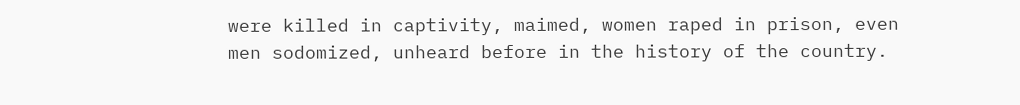were killed in captivity, maimed, women raped in prison, even men sodomized, unheard before in the history of the country.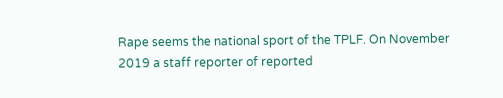Rape seems the national sport of the TPLF. On November 2019 a staff reporter of reported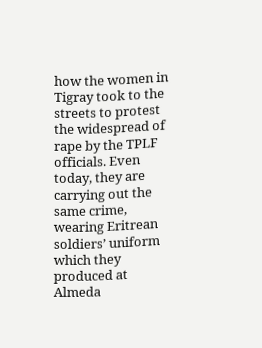how the women in Tigray took to the streets to protest the widespread of rape by the TPLF officials. Even today, they are carrying out the same crime, wearing Eritrean soldiers’ uniform which they produced at Almeda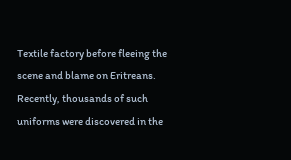Textile factory before fleeing the scene and blame on Eritreans. Recently, thousands of such uniforms were discovered in the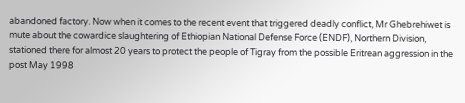abandoned factory. Now when it comes to the recent event that triggered deadly conflict, Mr Ghebrehiwet is mute about the cowardice slaughtering of Ethiopian National Defense Force (ENDF), Northern Division, stationed there for almost 20 years to protect the people of Tigray from the possible Eritrean aggression in the post May 1998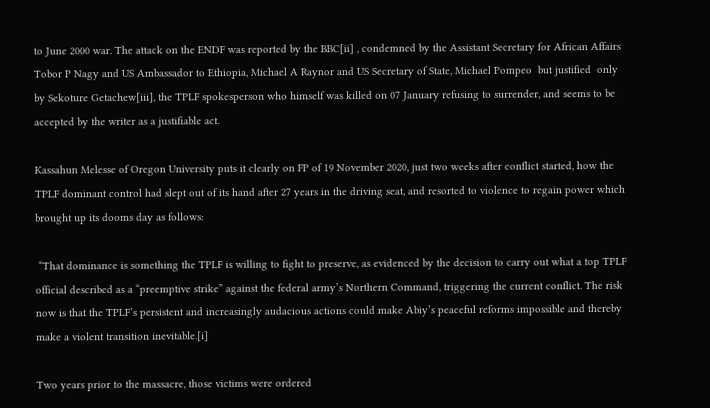to June 2000 war. The attack on the ENDF was reported by the BBC[ii] , condemned by the Assistant Secretary for African Affairs Tobor P Nagy and US Ambassador to Ethiopia, Michael A Raynor and US Secretary of State, Michael Pompeo  but justified  only by Sekoture Getachew[iii], the TPLF spokesperson who himself was killed on 07 January refusing to surrender, and seems to be accepted by the writer as a justifiable act.

Kassahun Melesse of Oregon University puts it clearly on FP of 19 November 2020, just two weeks after conflict started, how the TPLF dominant control had slept out of its hand after 27 years in the driving seat, and resorted to violence to regain power which brought up its dooms day as follows:

 “That dominance is something the TPLF is willing to fight to preserve, as evidenced by the decision to carry out what a top TPLF official described as a “preemptive strike” against the federal army’s Northern Command, triggering the current conflict. The risk now is that the TPLF’s persistent and increasingly audacious actions could make Abiy’s peaceful reforms impossible and thereby make a violent transition inevitable.[i]

Two years prior to the massacre, those victims were ordered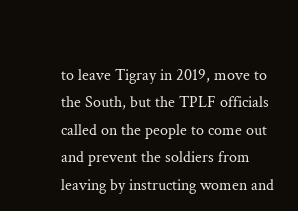to leave Tigray in 2019, move to the South, but the TPLF officials called on the people to come out and prevent the soldiers from leaving by instructing women and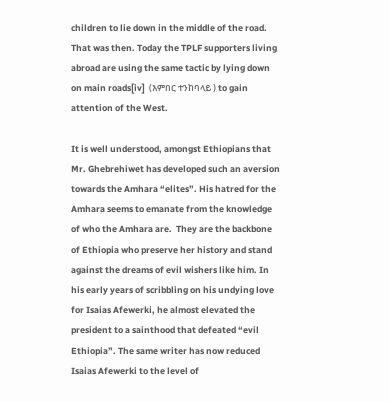children to lie down in the middle of the road. That was then. Today the TPLF supporters living abroad are using the same tactic by lying down on main roads[iv]  (እምበር ተንከባላይ ) to gain attention of the West.

It is well understood, amongst Ethiopians that Mr. Ghebrehiwet has developed such an aversion towards the Amhara “elites”. His hatred for the Amhara seems to emanate from the knowledge of who the Amhara are.  They are the backbone of Ethiopia who preserve her history and stand against the dreams of evil wishers like him. In his early years of scribbling on his undying love for Isaias Afewerki, he almost elevated the president to a sainthood that defeated “evil Ethiopia”. The same writer has now reduced Isaias Afewerki to the level of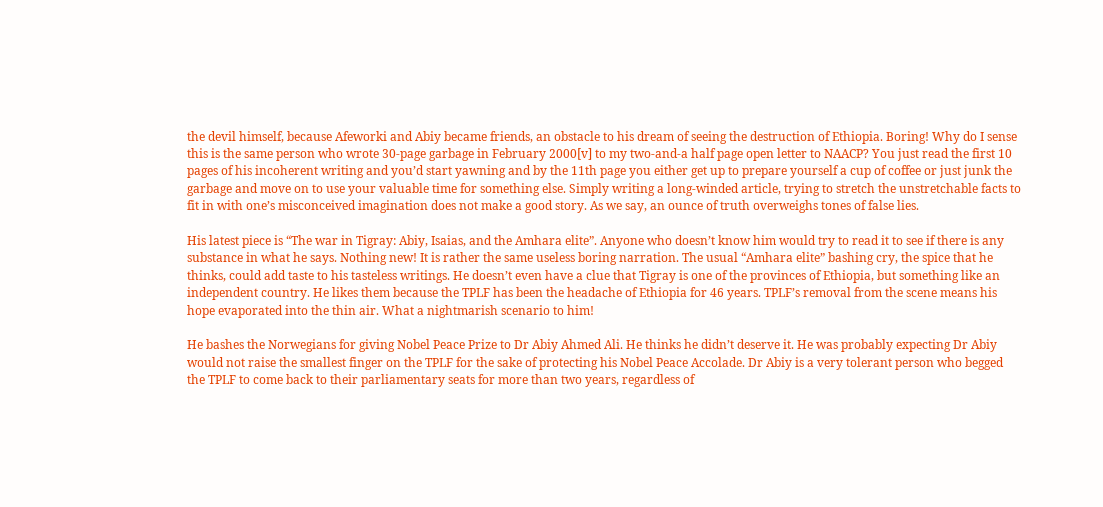the devil himself, because Afeworki and Abiy became friends, an obstacle to his dream of seeing the destruction of Ethiopia. Boring! Why do I sense this is the same person who wrote 30-page garbage in February 2000[v] to my two-and-a half page open letter to NAACP? You just read the first 10 pages of his incoherent writing and you’d start yawning and by the 11th page you either get up to prepare yourself a cup of coffee or just junk the garbage and move on to use your valuable time for something else. Simply writing a long-winded article, trying to stretch the unstretchable facts to fit in with one’s misconceived imagination does not make a good story. As we say, an ounce of truth overweighs tones of false lies.

His latest piece is “The war in Tigray: Abiy, Isaias, and the Amhara elite”. Anyone who doesn’t know him would try to read it to see if there is any substance in what he says. Nothing new! It is rather the same useless boring narration. The usual “Amhara elite” bashing cry, the spice that he thinks, could add taste to his tasteless writings. He doesn’t even have a clue that Tigray is one of the provinces of Ethiopia, but something like an independent country. He likes them because the TPLF has been the headache of Ethiopia for 46 years. TPLF’s removal from the scene means his hope evaporated into the thin air. What a nightmarish scenario to him!

He bashes the Norwegians for giving Nobel Peace Prize to Dr Abiy Ahmed Ali. He thinks he didn’t deserve it. He was probably expecting Dr Abiy would not raise the smallest finger on the TPLF for the sake of protecting his Nobel Peace Accolade. Dr Abiy is a very tolerant person who begged the TPLF to come back to their parliamentary seats for more than two years, regardless of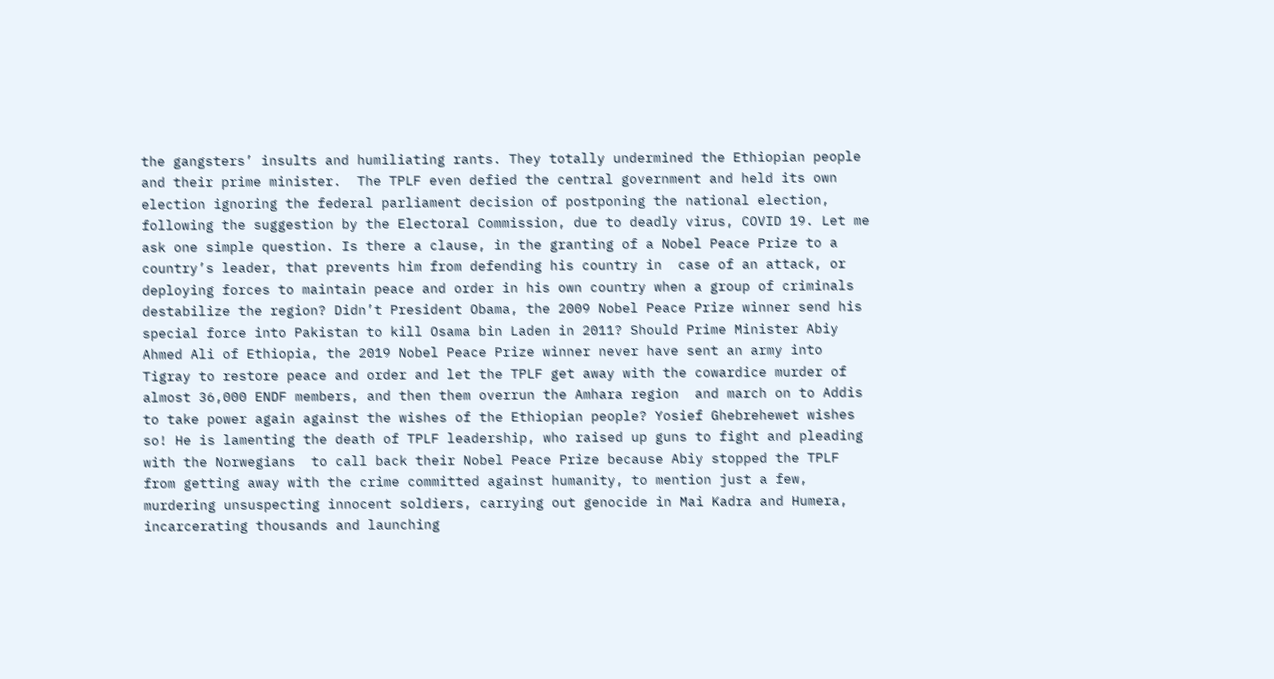the gangsters’ insults and humiliating rants. They totally undermined the Ethiopian people and their prime minister.  The TPLF even defied the central government and held its own election ignoring the federal parliament decision of postponing the national election, following the suggestion by the Electoral Commission, due to deadly virus, COVID 19. Let me ask one simple question. Is there a clause, in the granting of a Nobel Peace Prize to a country’s leader, that prevents him from defending his country in  case of an attack, or deploying forces to maintain peace and order in his own country when a group of criminals destabilize the region? Didn’t President Obama, the 2009 Nobel Peace Prize winner send his special force into Pakistan to kill Osama bin Laden in 2011? Should Prime Minister Abiy Ahmed Ali of Ethiopia, the 2019 Nobel Peace Prize winner never have sent an army into Tigray to restore peace and order and let the TPLF get away with the cowardice murder of almost 36,000 ENDF members, and then them overrun the Amhara region  and march on to Addis to take power again against the wishes of the Ethiopian people? Yosief Ghebrehewet wishes so! He is lamenting the death of TPLF leadership, who raised up guns to fight and pleading with the Norwegians  to call back their Nobel Peace Prize because Abiy stopped the TPLF from getting away with the crime committed against humanity, to mention just a few, murdering unsuspecting innocent soldiers, carrying out genocide in Mai Kadra and Humera, incarcerating thousands and launching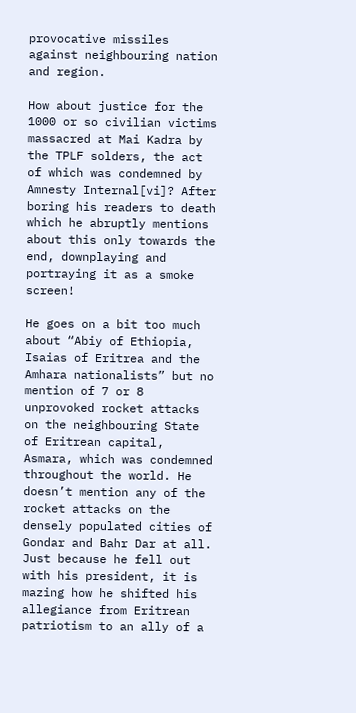provocative missiles against neighbouring nation and region.

How about justice for the 1000 or so civilian victims massacred at Mai Kadra by the TPLF solders, the act of which was condemned by Amnesty Internal[vi]? After boring his readers to death which he abruptly mentions about this only towards the end, downplaying and portraying it as a smoke screen!

He goes on a bit too much about “Abiy of Ethiopia, Isaias of Eritrea and the Amhara nationalists” but no mention of 7 or 8 unprovoked rocket attacks on the neighbouring State of Eritrean capital, Asmara, which was condemned throughout the world. He doesn’t mention any of the rocket attacks on the densely populated cities of Gondar and Bahr Dar at all. Just because he fell out with his president, it is mazing how he shifted his allegiance from Eritrean patriotism to an ally of a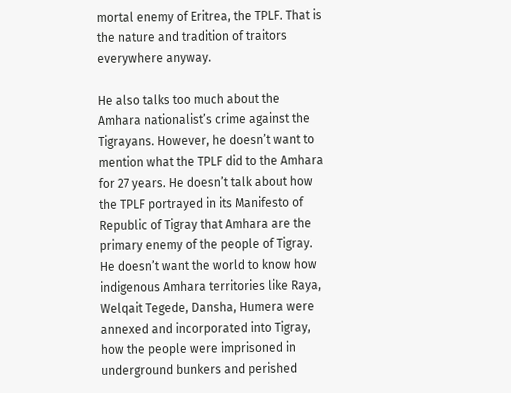mortal enemy of Eritrea, the TPLF. That is the nature and tradition of traitors everywhere anyway.

He also talks too much about the Amhara nationalist’s crime against the Tigrayans. However, he doesn’t want to mention what the TPLF did to the Amhara for 27 years. He doesn’t talk about how the TPLF portrayed in its Manifesto of Republic of Tigray that Amhara are the primary enemy of the people of Tigray. He doesn’t want the world to know how indigenous Amhara territories like Raya, Welqait Tegede, Dansha, Humera were annexed and incorporated into Tigray, how the people were imprisoned in underground bunkers and perished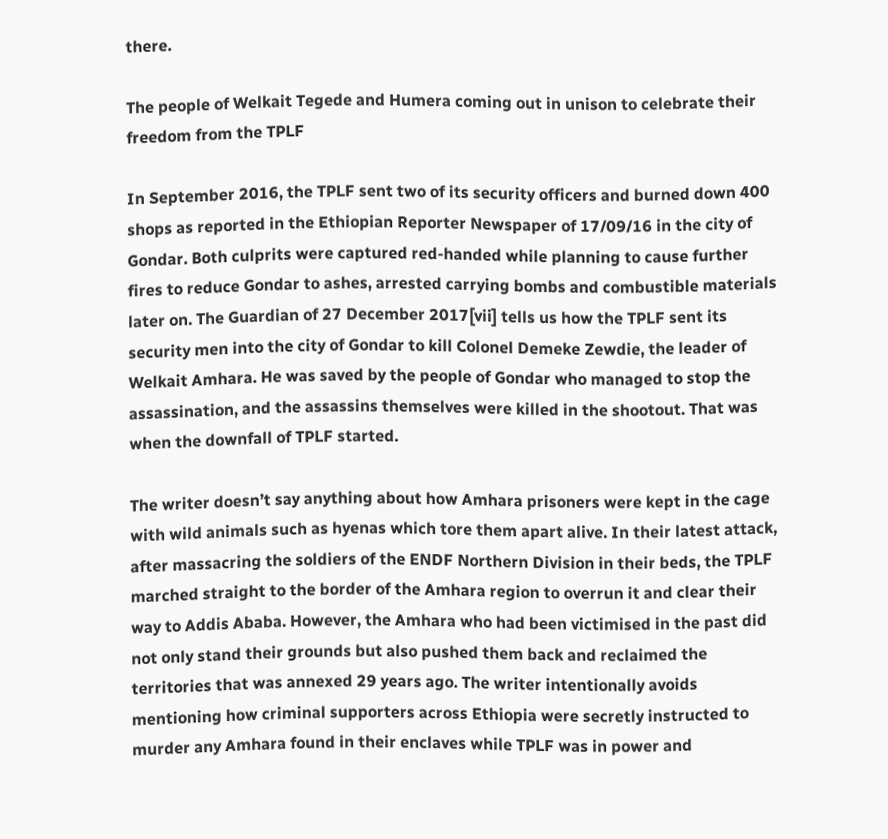there.

The people of Welkait Tegede and Humera coming out in unison to celebrate their freedom from the TPLF

In September 2016, the TPLF sent two of its security officers and burned down 400 shops as reported in the Ethiopian Reporter Newspaper of 17/09/16 in the city of Gondar. Both culprits were captured red-handed while planning to cause further fires to reduce Gondar to ashes, arrested carrying bombs and combustible materials later on. The Guardian of 27 December 2017[vii] tells us how the TPLF sent its security men into the city of Gondar to kill Colonel Demeke Zewdie, the leader of Welkait Amhara. He was saved by the people of Gondar who managed to stop the assassination, and the assassins themselves were killed in the shootout. That was when the downfall of TPLF started.

The writer doesn’t say anything about how Amhara prisoners were kept in the cage with wild animals such as hyenas which tore them apart alive. In their latest attack, after massacring the soldiers of the ENDF Northern Division in their beds, the TPLF marched straight to the border of the Amhara region to overrun it and clear their way to Addis Ababa. However, the Amhara who had been victimised in the past did not only stand their grounds but also pushed them back and reclaimed the territories that was annexed 29 years ago. The writer intentionally avoids mentioning how criminal supporters across Ethiopia were secretly instructed to murder any Amhara found in their enclaves while TPLF was in power and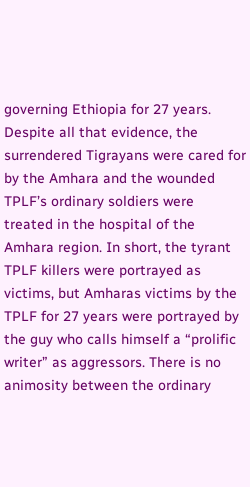governing Ethiopia for 27 years. Despite all that evidence, the surrendered Tigrayans were cared for by the Amhara and the wounded TPLF’s ordinary soldiers were treated in the hospital of the Amhara region. In short, the tyrant TPLF killers were portrayed as victims, but Amharas victims by the TPLF for 27 years were portrayed by the guy who calls himself a “prolific writer” as aggressors. There is no animosity between the ordinary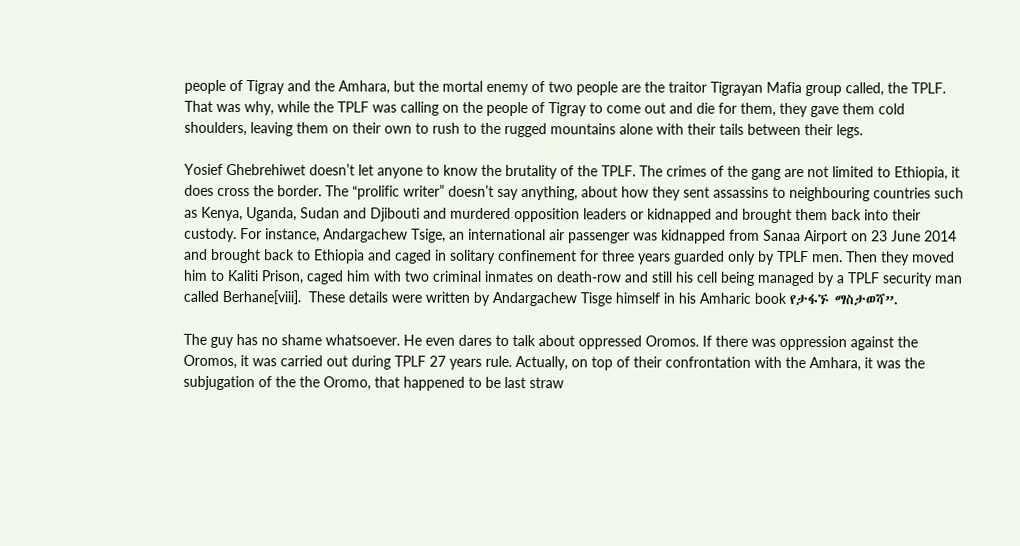people of Tigray and the Amhara, but the mortal enemy of two people are the traitor Tigrayan Mafia group called, the TPLF. That was why, while the TPLF was calling on the people of Tigray to come out and die for them, they gave them cold shoulders, leaving them on their own to rush to the rugged mountains alone with their tails between their legs.

Yosief Ghebrehiwet doesn’t let anyone to know the brutality of the TPLF. The crimes of the gang are not limited to Ethiopia, it does cross the border. The “prolific writer” doesn’t say anything, about how they sent assassins to neighbouring countries such as Kenya, Uganda, Sudan and Djibouti and murdered opposition leaders or kidnapped and brought them back into their custody. For instance, Andargachew Tsige, an international air passenger was kidnapped from Sanaa Airport on 23 June 2014 and brought back to Ethiopia and caged in solitary confinement for three years guarded only by TPLF men. Then they moved him to Kaliti Prison, caged him with two criminal inmates on death-row and still his cell being managed by a TPLF security man called Berhane[viii].  These details were written by Andargachew Tisge himself in his Amharic book የታፋኙ ማስታወሻ”.

The guy has no shame whatsoever. He even dares to talk about oppressed Oromos. If there was oppression against the Oromos, it was carried out during TPLF 27 years rule. Actually, on top of their confrontation with the Amhara, it was the subjugation of the the Oromo, that happened to be last straw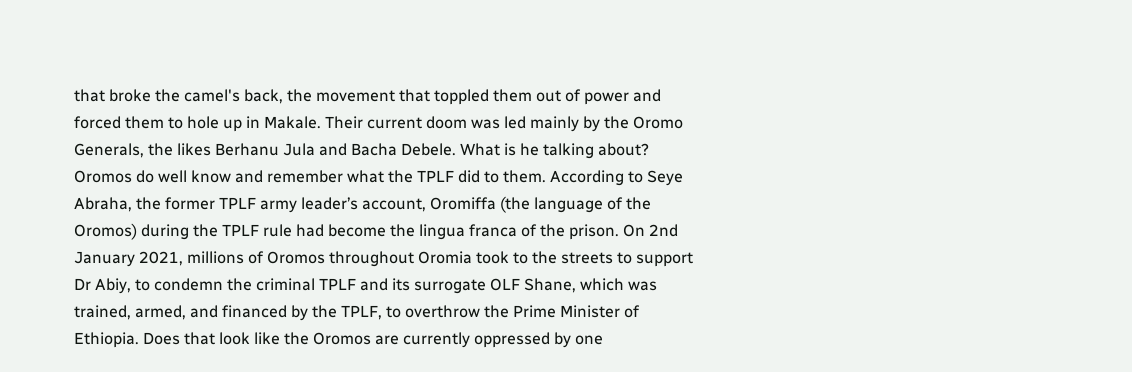that broke the camel's back, the movement that toppled them out of power and forced them to hole up in Makale. Their current doom was led mainly by the Oromo Generals, the likes Berhanu Jula and Bacha Debele. What is he talking about? Oromos do well know and remember what the TPLF did to them. According to Seye Abraha, the former TPLF army leader’s account, Oromiffa (the language of the Oromos) during the TPLF rule had become the lingua franca of the prison. On 2nd January 2021, millions of Oromos throughout Oromia took to the streets to support Dr Abiy, to condemn the criminal TPLF and its surrogate OLF Shane, which was trained, armed, and financed by the TPLF, to overthrow the Prime Minister of Ethiopia. Does that look like the Oromos are currently oppressed by one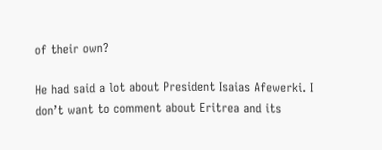of their own?

He had said a lot about President Isaias Afewerki. I don’t want to comment about Eritrea and its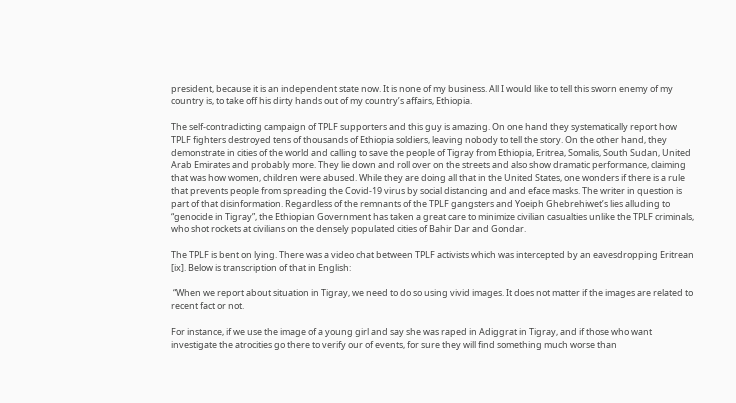president, because it is an independent state now. It is none of my business. All I would like to tell this sworn enemy of my country is, to take off his dirty hands out of my country’s affairs, Ethiopia.

The self-contradicting campaign of TPLF supporters and this guy is amazing. On one hand they systematically report how TPLF fighters destroyed tens of thousands of Ethiopia soldiers, leaving nobody to tell the story. On the other hand, they demonstrate in cities of the world and calling to save the people of Tigray from Ethiopia, Eritrea, Somalis, South Sudan, United Arab Emirates and probably more. They lie down and roll over on the streets and also show dramatic performance, claiming that was how women, children were abused. While they are doing all that in the United States, one wonders if there is a rule that prevents people from spreading the Covid-19 virus by social distancing and and eface masks. The writer in question is part of that disinformation. Regardless of the remnants of the TPLF gangsters and Yoeiph Ghebrehiwet’s lies alluding to “genocide in Tigray”, the Ethiopian Government has taken a great care to minimize civilian casualties unlike the TPLF criminals, who shot rockets at civilians on the densely populated cities of Bahir Dar and Gondar.

The TPLF is bent on lying. There was a video chat between TPLF activists which was intercepted by an eavesdropping Eritrean [ix]. Below is transcription of that in English:

 “When we report about situation in Tigray, we need to do so using vivid images. It does not matter if the images are related to recent fact or not.

For instance, if we use the image of a young girl and say she was raped in Adiggrat in Tigray, and if those who want investigate the atrocities go there to verify our of events, for sure they will find something much worse than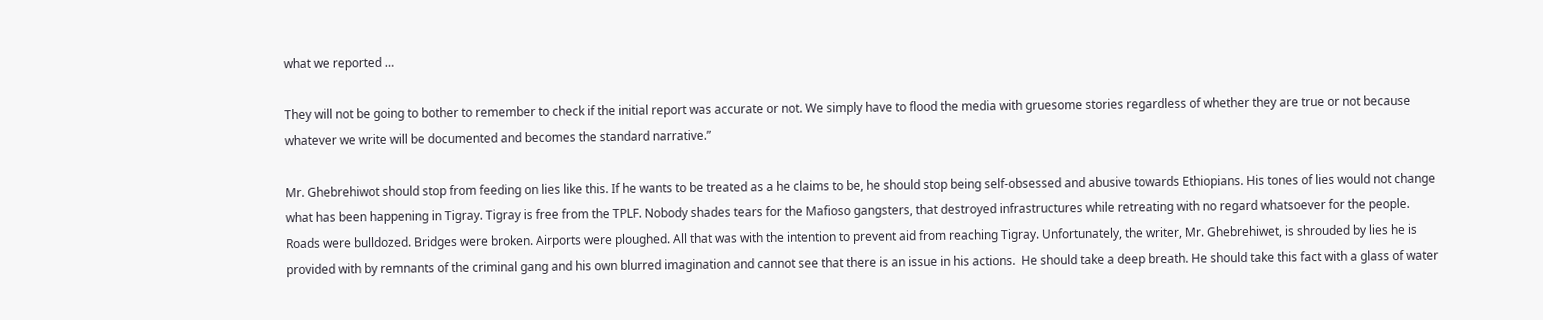what we reported …

They will not be going to bother to remember to check if the initial report was accurate or not. We simply have to flood the media with gruesome stories regardless of whether they are true or not because whatever we write will be documented and becomes the standard narrative.”

Mr. Ghebrehiwot should stop from feeding on lies like this. If he wants to be treated as a he claims to be, he should stop being self-obsessed and abusive towards Ethiopians. His tones of lies would not change what has been happening in Tigray. Tigray is free from the TPLF. Nobody shades tears for the Mafioso gangsters, that destroyed infrastructures while retreating with no regard whatsoever for the people. Roads were bulldozed. Bridges were broken. Airports were ploughed. All that was with the intention to prevent aid from reaching Tigray. Unfortunately, the writer, Mr. Ghebrehiwet, is shrouded by lies he is provided with by remnants of the criminal gang and his own blurred imagination and cannot see that there is an issue in his actions.  He should take a deep breath. He should take this fact with a glass of water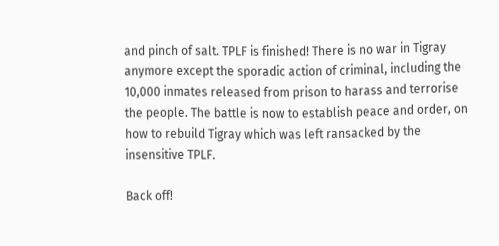and pinch of salt. TPLF is finished! There is no war in Tigray anymore except the sporadic action of criminal, including the 10,000 inmates released from prison to harass and terrorise the people. The battle is now to establish peace and order, on how to rebuild Tigray which was left ransacked by the insensitive TPLF.

Back off!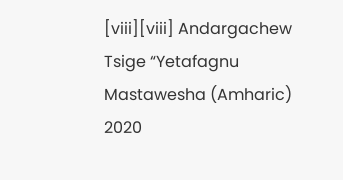[viii][viii] Andargachew Tsige “Yetafagnu Mastawesha (Amharic) 2020